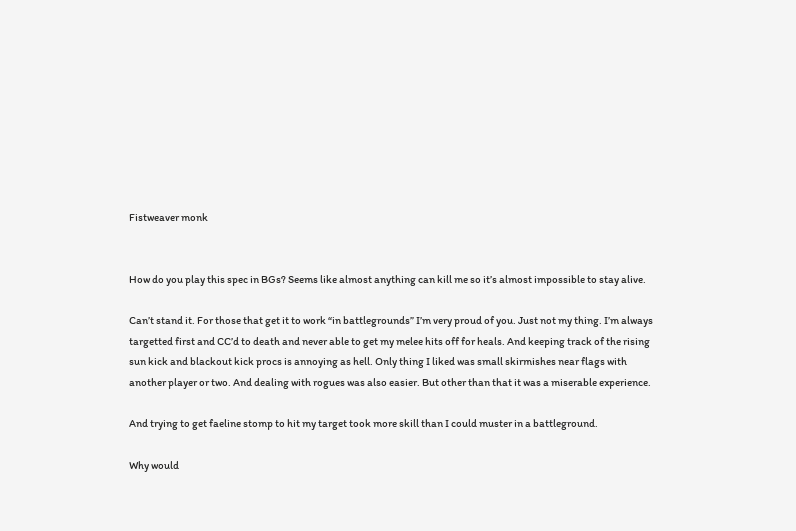Fistweaver monk


How do you play this spec in BGs? Seems like almost anything can kill me so it’s almost impossible to stay alive.

Can’t stand it. For those that get it to work “in battlegrounds” I’m very proud of you. Just not my thing. I’m always targetted first and CC’d to death and never able to get my melee hits off for heals. And keeping track of the rising sun kick and blackout kick procs is annoying as hell. Only thing I liked was small skirmishes near flags with another player or two. And dealing with rogues was also easier. But other than that it was a miserable experience.

And trying to get faeline stomp to hit my target took more skill than I could muster in a battleground.

Why would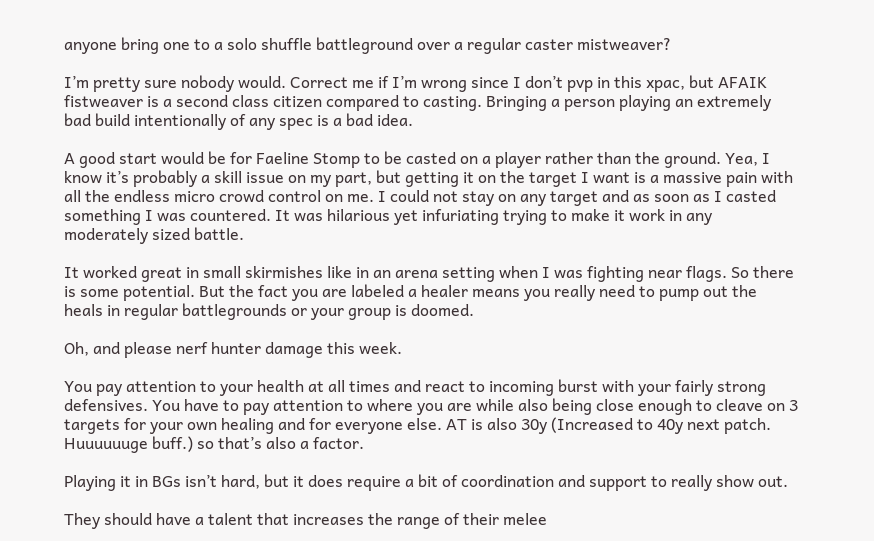anyone bring one to a solo shuffle battleground over a regular caster mistweaver?

I’m pretty sure nobody would. Correct me if I’m wrong since I don’t pvp in this xpac, but AFAIK fistweaver is a second class citizen compared to casting. Bringing a person playing an extremely bad build intentionally of any spec is a bad idea.

A good start would be for Faeline Stomp to be casted on a player rather than the ground. Yea, I know it’s probably a skill issue on my part, but getting it on the target I want is a massive pain with all the endless micro crowd control on me. I could not stay on any target and as soon as I casted something I was countered. It was hilarious yet infuriating trying to make it work in any moderately sized battle.

It worked great in small skirmishes like in an arena setting when I was fighting near flags. So there is some potential. But the fact you are labeled a healer means you really need to pump out the heals in regular battlegrounds or your group is doomed.

Oh, and please nerf hunter damage this week.

You pay attention to your health at all times and react to incoming burst with your fairly strong defensives. You have to pay attention to where you are while also being close enough to cleave on 3 targets for your own healing and for everyone else. AT is also 30y (Increased to 40y next patch. Huuuuuuge buff.) so that’s also a factor.

Playing it in BGs isn’t hard, but it does require a bit of coordination and support to really show out.

They should have a talent that increases the range of their melee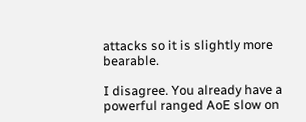attacks so it is slightly more bearable.

I disagree. You already have a powerful ranged AoE slow on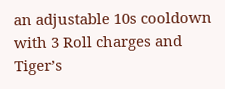an adjustable 10s cooldown with 3 Roll charges and Tiger’s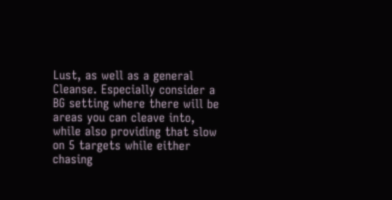Lust, as well as a general Cleanse. Especially consider a BG setting where there will be areas you can cleave into, while also providing that slow on 5 targets while either chasing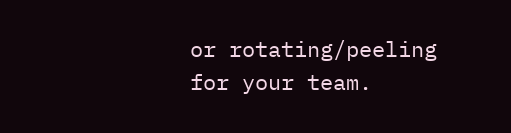or rotating/peeling for your team.